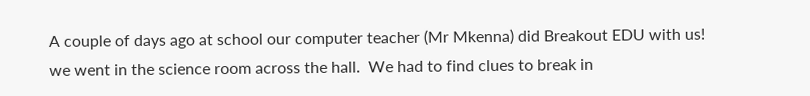A couple of days ago at school our computer teacher (Mr Mkenna) did Breakout EDU with us! we went in the science room across the hall.  We had to find clues to break in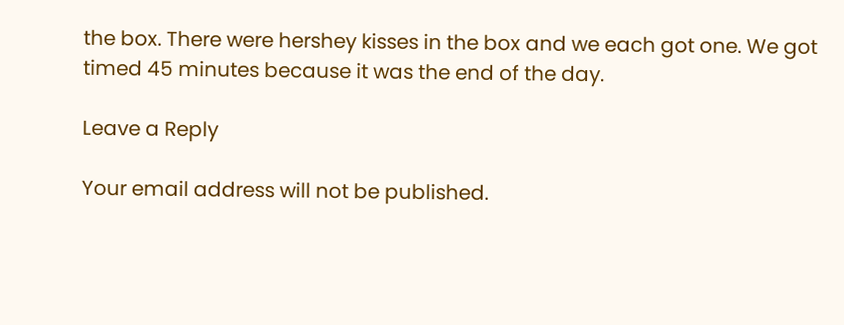the box. There were hershey kisses in the box and we each got one. We got timed 45 minutes because it was the end of the day.

Leave a Reply

Your email address will not be published.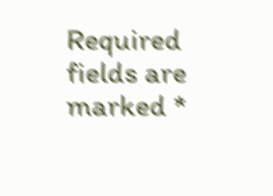Required fields are marked *